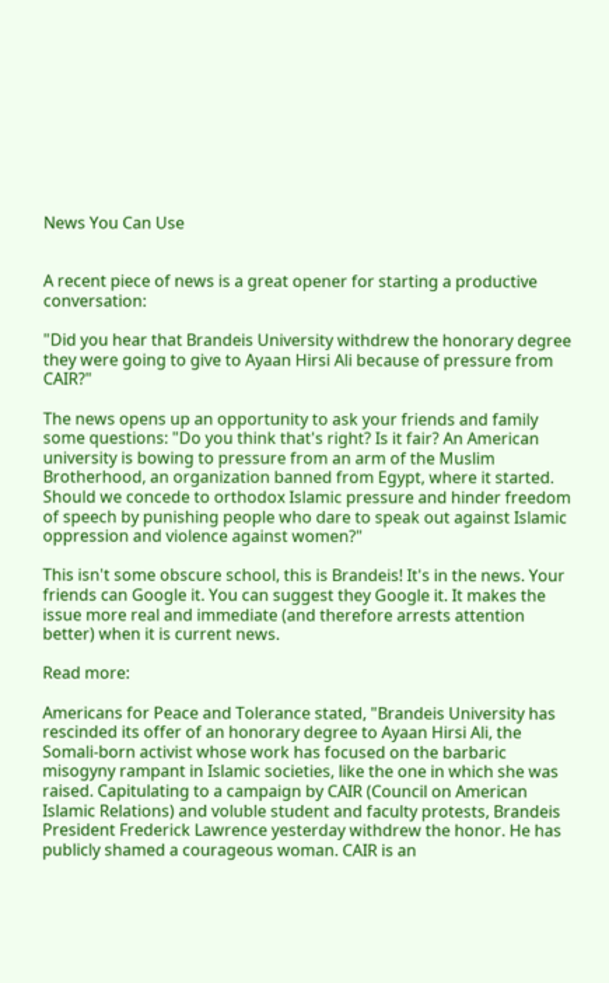News You Can Use


A recent piece of news is a great opener for starting a productive conversation:

"Did you hear that Brandeis University withdrew the honorary degree they were going to give to Ayaan Hirsi Ali because of pressure from CAIR?"

The news opens up an opportunity to ask your friends and family some questions: "Do you think that's right? Is it fair? An American university is bowing to pressure from an arm of the Muslim Brotherhood, an organization banned from Egypt, where it started. Should we concede to orthodox Islamic pressure and hinder freedom of speech by punishing people who dare to speak out against Islamic oppression and violence against women?"

This isn't some obscure school, this is Brandeis! It's in the news. Your friends can Google it. You can suggest they Google it. It makes the issue more real and immediate (and therefore arrests attention better) when it is current news.

Read more:

Americans for Peace and Tolerance stated, "Brandeis University has rescinded its offer of an honorary degree to Ayaan Hirsi Ali, the Somali-born activist whose work has focused on the barbaric misogyny rampant in Islamic societies, like the one in which she was raised. Capitulating to a campaign by CAIR (Council on American Islamic Relations) and voluble student and faculty protests, Brandeis President Frederick Lawrence yesterday withdrew the honor. He has publicly shamed a courageous woman. CAIR is an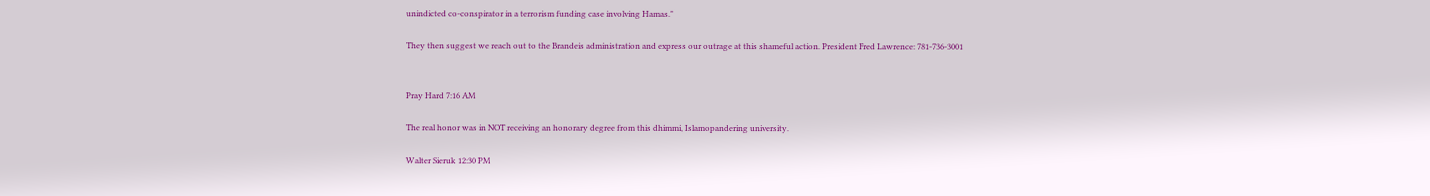unindicted co-conspirator in a terrorism funding case involving Hamas."

They then suggest we reach out to the Brandeis administration and express our outrage at this shameful action. President Fred Lawrence: 781-736-3001


Pray Hard 7:16 AM

The real honor was in NOT receiving an honorary degree from this dhimmi, Islamopandering university.

Walter Sieruk 12:30 PM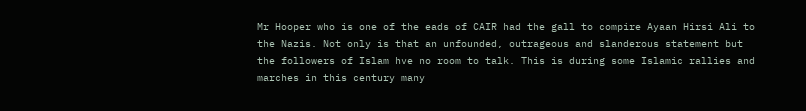Mr Hooper who is one of the eads of CAIR had the gall to compire Ayaan Hirsi Ali to the Nazis. Not only is that an unfounded, outrageous and slanderous statement but the followers of Islam hve no room to talk. This is during some Islamic rallies and marches in this century many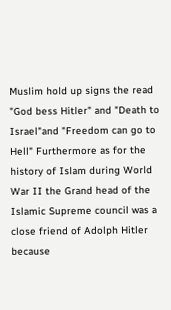Muslim hold up signs the read "God bess Hitler" and "Death to Israel"and "Freedom can go to Hell" Furthermore as for the history of Islam during World War II the Grand head of the Islamic Supreme council was a close friend of Adolph Hitler because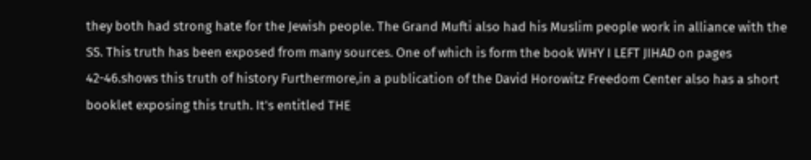they both had strong hate for the Jewish people. The Grand Mufti also had his Muslim people work in alliance with the SS. This truth has been exposed from many sources. One of which is form the book WHY I LEFT JIHAD on pages 42-46.shows this truth of history Furthermore,in a publication of the David Horowitz Freedom Center also has a short booklet exposing this truth. It's entitled THE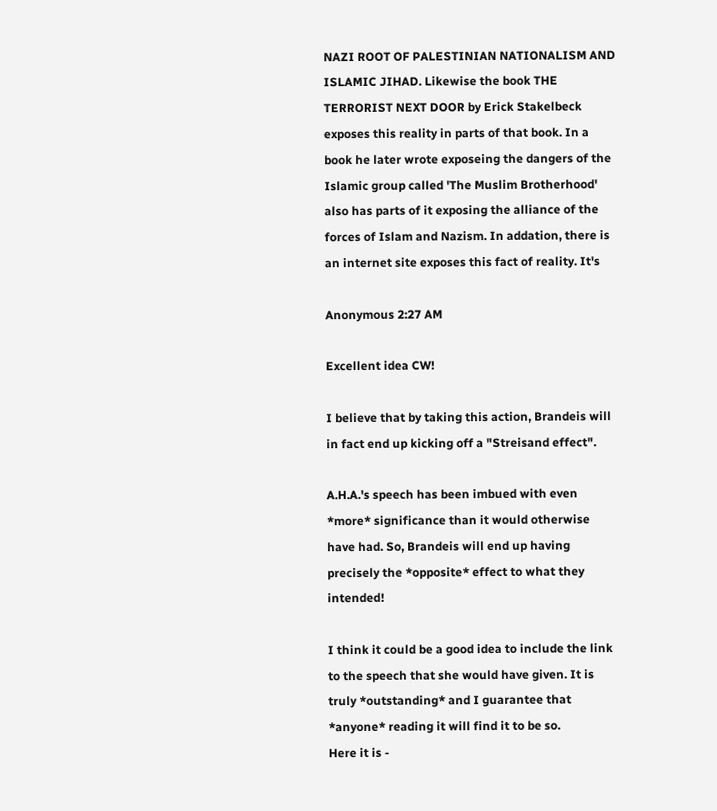NAZI ROOT OF PALESTINIAN NATIONALISM AND ISLAMIC JIHAD. Likewise the book THE TERRORIST NEXT DOOR by Erick Stakelbeck exposes this reality in parts of that book. In a book he later wrote exposeing the dangers of the Islamic group called 'The Muslim Brotherhood' also has parts of it exposing the alliance of the forces of Islam and Nazism. In addation, there is an internet site exposes this fact of reality. It's

Anonymous 2:27 AM

Excellent idea CW!

I believe that by taking this action, Brandeis will in fact end up kicking off a "Streisand effect".

A.H.A.'s speech has been imbued with even *more* significance than it would otherwise have had. So, Brandeis will end up having precisely the *opposite* effect to what they intended!

I think it could be a good idea to include the link to the speech that she would have given. It is truly *outstanding* and I guarantee that *anyone* reading it will find it to be so.
Here it is -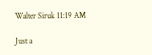Walter Siruk 11:19 AM

Just a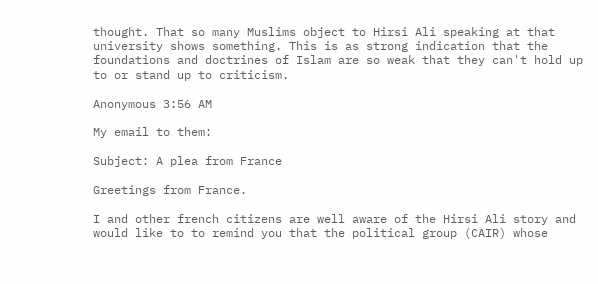thought. That so many Muslims object to Hirsi Ali speaking at that university shows something. This is as strong indication that the foundations and doctrines of Islam are so weak that they can't hold up to or stand up to criticism.

Anonymous 3:56 AM

My email to them:

Subject: A plea from France

Greetings from France.

I and other french citizens are well aware of the Hirsi Ali story and would like to to remind you that the political group (CAIR) whose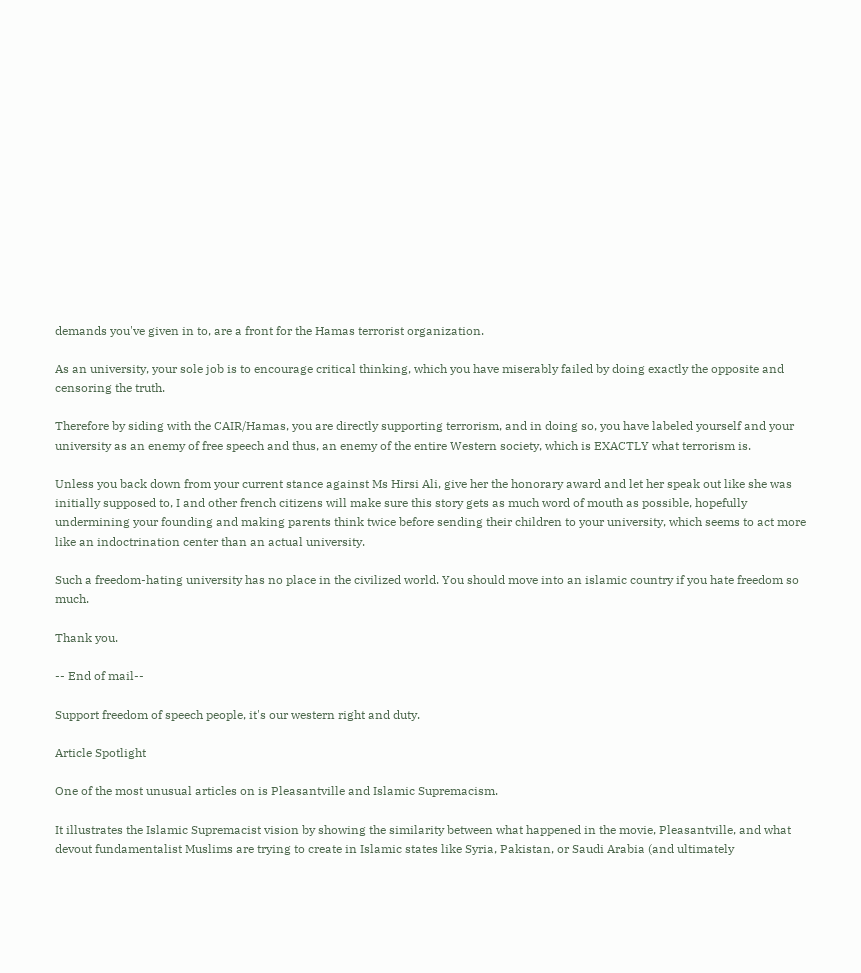demands you've given in to, are a front for the Hamas terrorist organization.

As an university, your sole job is to encourage critical thinking, which you have miserably failed by doing exactly the opposite and censoring the truth.

Therefore by siding with the CAIR/Hamas, you are directly supporting terrorism, and in doing so, you have labeled yourself and your university as an enemy of free speech and thus, an enemy of the entire Western society, which is EXACTLY what terrorism is.

Unless you back down from your current stance against Ms Hirsi Ali, give her the honorary award and let her speak out like she was initially supposed to, I and other french citizens will make sure this story gets as much word of mouth as possible, hopefully undermining your founding and making parents think twice before sending their children to your university, which seems to act more like an indoctrination center than an actual university.

Such a freedom-hating university has no place in the civilized world. You should move into an islamic country if you hate freedom so much.

Thank you.

-- End of mail--

Support freedom of speech people, it's our western right and duty.

Article Spotlight

One of the most unusual articles on is Pleasantville and Islamic Supremacism.

It illustrates the Islamic Supremacist vision by showing the similarity between what happened in the movie, Pleasantville, and what devout fundamentalist Muslims are trying to create in Islamic states like Syria, Pakistan, or Saudi Arabia (and ultimately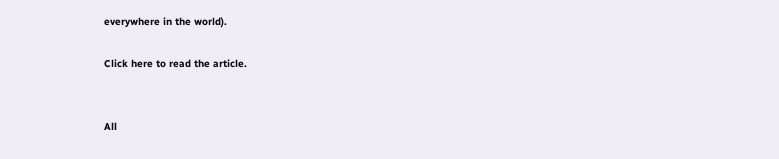everywhere in the world).

Click here to read the article.


All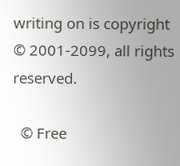writing on is copyright © 2001-2099, all rights reserved.

  © Free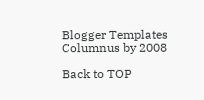Blogger Templates Columnus by 2008

Back to TOP